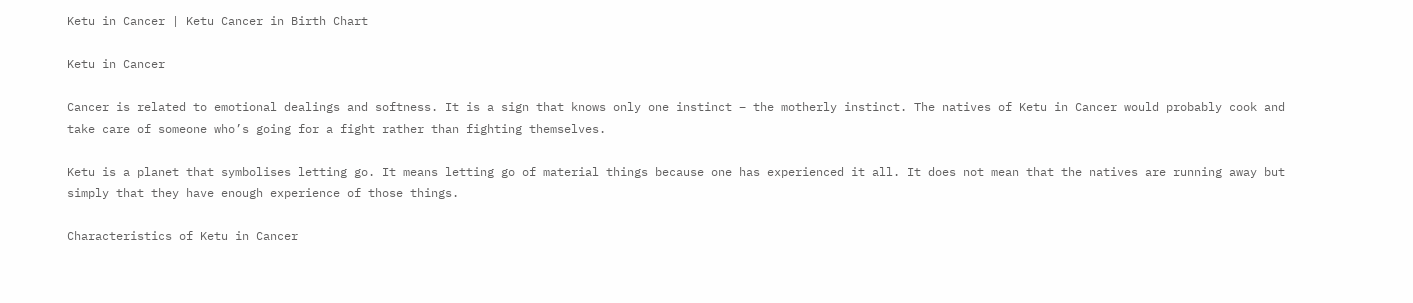Ketu in Cancer | Ketu Cancer in Birth Chart

Ketu in Cancer

Cancer is related to emotional dealings and softness. It is a sign that knows only one instinct – the motherly instinct. The natives of Ketu in Cancer would probably cook and take care of someone who’s going for a fight rather than fighting themselves.

Ketu is a planet that symbolises letting go. It means letting go of material things because one has experienced it all. It does not mean that the natives are running away but simply that they have enough experience of those things.

Characteristics of Ketu in Cancer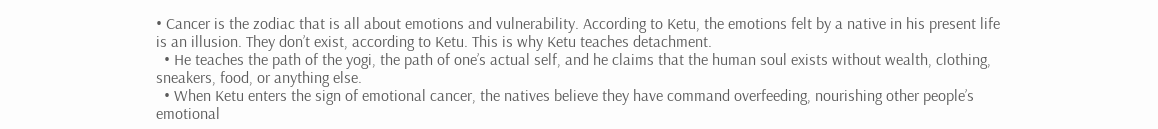• Cancer is the zodiac that is all about emotions and vulnerability. According to Ketu, the emotions felt by a native in his present life is an illusion. They don’t exist, according to Ketu. This is why Ketu teaches detachment.
  • He teaches the path of the yogi, the path of one’s actual self, and he claims that the human soul exists without wealth, clothing, sneakers, food, or anything else.
  • When Ketu enters the sign of emotional cancer, the natives believe they have command overfeeding, nourishing other people’s emotional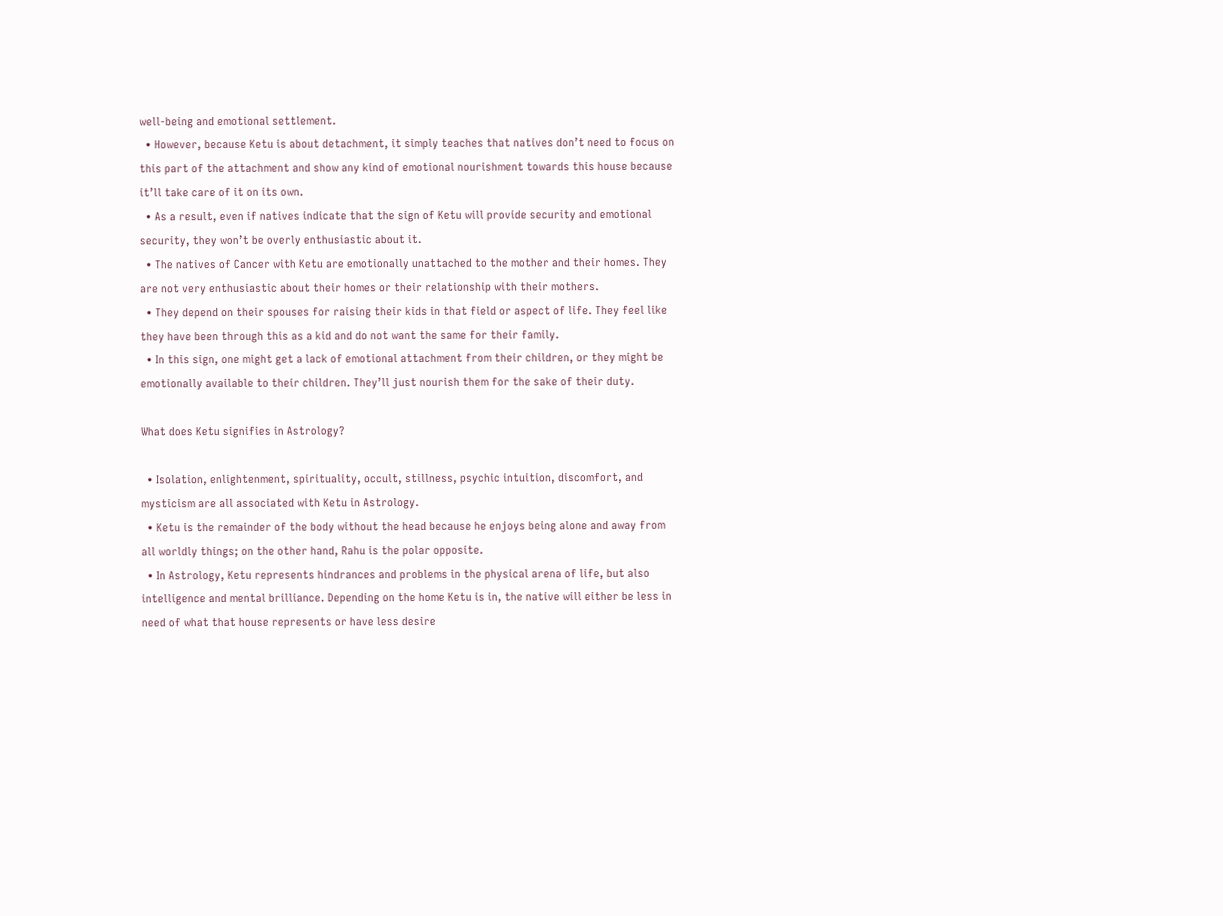well-being and emotional settlement.
  • However, because Ketu is about detachment, it simply teaches that natives don’t need to focus on this part of the attachment and show any kind of emotional nourishment towards this house because it’ll take care of it on its own.
  • As a result, even if natives indicate that the sign of Ketu will provide security and emotional security, they won’t be overly enthusiastic about it.
  • The natives of Cancer with Ketu are emotionally unattached to the mother and their homes. They are not very enthusiastic about their homes or their relationship with their mothers.
  • They depend on their spouses for raising their kids in that field or aspect of life. They feel like they have been through this as a kid and do not want the same for their family.
  • In this sign, one might get a lack of emotional attachment from their children, or they might be emotionally available to their children. They’ll just nourish them for the sake of their duty.

What does Ketu signifies in Astrology?

  • Isolation, enlightenment, spirituality, occult, stillness, psychic intuition, discomfort, and mysticism are all associated with Ketu in Astrology.
  • Ketu is the remainder of the body without the head because he enjoys being alone and away from all worldly things; on the other hand, Rahu is the polar opposite.
  • In Astrology, Ketu represents hindrances and problems in the physical arena of life, but also intelligence and mental brilliance. Depending on the home Ketu is in, the native will either be less in need of what that house represents or have less desire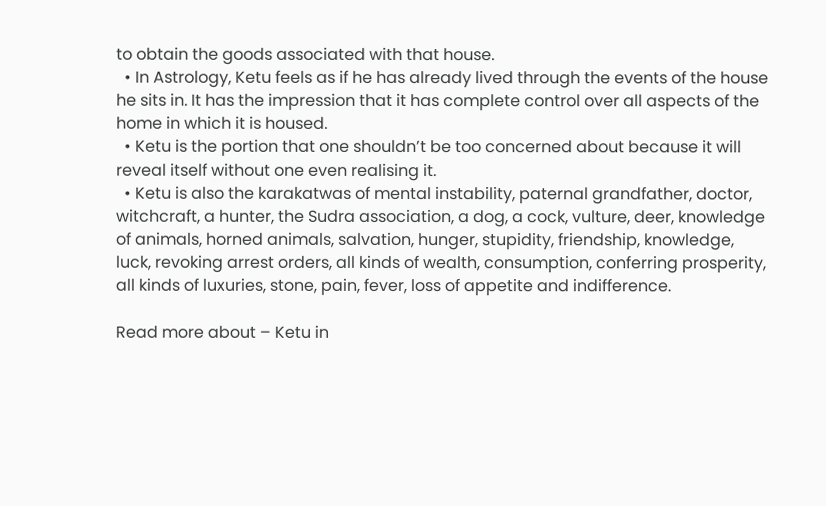to obtain the goods associated with that house.
  • In Astrology, Ketu feels as if he has already lived through the events of the house he sits in. It has the impression that it has complete control over all aspects of the home in which it is housed.
  • Ketu is the portion that one shouldn’t be too concerned about because it will reveal itself without one even realising it.
  • Ketu is also the karakatwas of mental instability, paternal grandfather, doctor, witchcraft, a hunter, the Sudra association, a dog, a cock, vulture, deer, knowledge of animals, horned animals, salvation, hunger, stupidity, friendship, knowledge, luck, revoking arrest orders, all kinds of wealth, consumption, conferring prosperity, all kinds of luxuries, stone, pain, fever, loss of appetite and indifference.

Read more about – Ketu in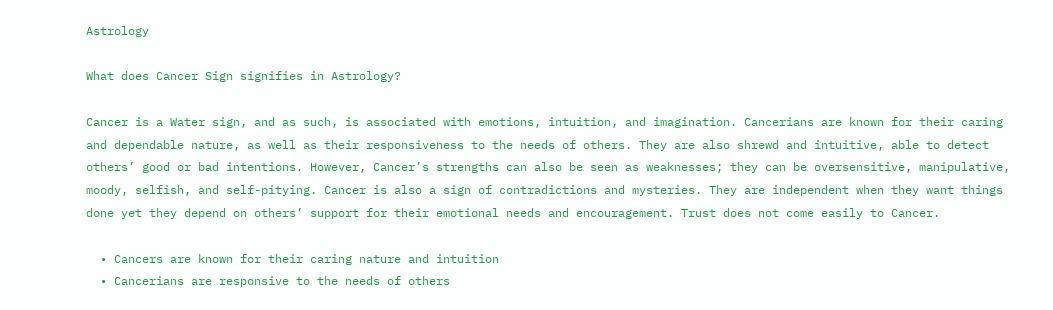Astrology

What does Cancer Sign signifies in Astrology?

Cancer is a Water sign, and as such, is associated with emotions, intuition, and imagination. Cancerians are known for their caring and dependable nature, as well as their responsiveness to the needs of others. They are also shrewd and intuitive, able to detect others’ good or bad intentions. However, Cancer’s strengths can also be seen as weaknesses; they can be oversensitive, manipulative, moody, selfish, and self-pitying. Cancer is also a sign of contradictions and mysteries. They are independent when they want things done yet they depend on others’ support for their emotional needs and encouragement. Trust does not come easily to Cancer.

  • Cancers are known for their caring nature and intuition
  • Cancerians are responsive to the needs of others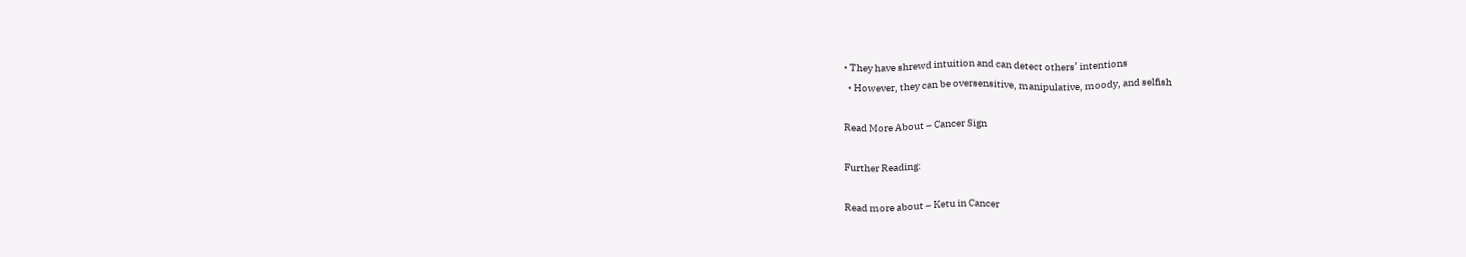• They have shrewd intuition and can detect others’ intentions
  • However, they can be oversensitive, manipulative, moody, and selfish

Read More About – Cancer Sign

Further Reading:

Read more about – Ketu in Cancer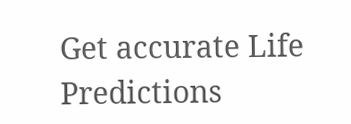Get accurate Life Predictions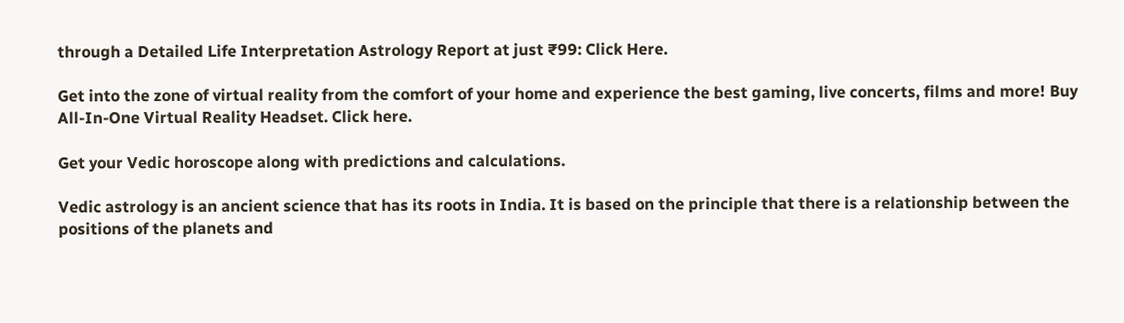through a Detailed Life Interpretation Astrology Report at just ₹99: Click Here.

Get into the zone of virtual reality from the comfort of your home and experience the best gaming, live concerts, films and more! Buy All-In-One Virtual Reality Headset. Click here.

Get your Vedic horoscope along with predictions and calculations.

Vedic astrology is an ancient science that has its roots in India. It is based on the principle that there is a relationship between the positions of the planets and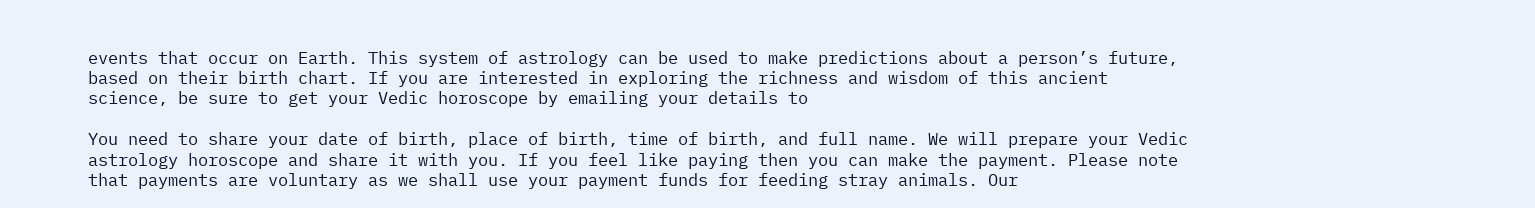events that occur on Earth. This system of astrology can be used to make predictions about a person’s future, based on their birth chart. If you are interested in exploring the richness and wisdom of this ancient science, be sure to get your Vedic horoscope by emailing your details to

You need to share your date of birth, place of birth, time of birth, and full name. We will prepare your Vedic astrology horoscope and share it with you. If you feel like paying then you can make the payment. Please note that payments are voluntary as we shall use your payment funds for feeding stray animals. Our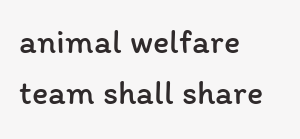animal welfare team shall share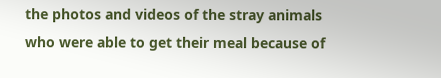the photos and videos of the stray animals who were able to get their meal because of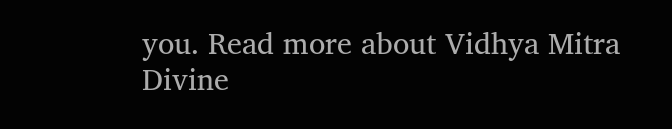you. Read more about Vidhya Mitra Divine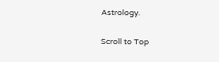Astrology.

Scroll to Top